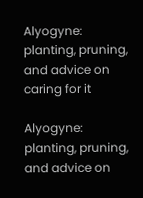Alyogyne: planting, pruning, and advice on caring for it

Alyogyne: planting, pruning, and advice on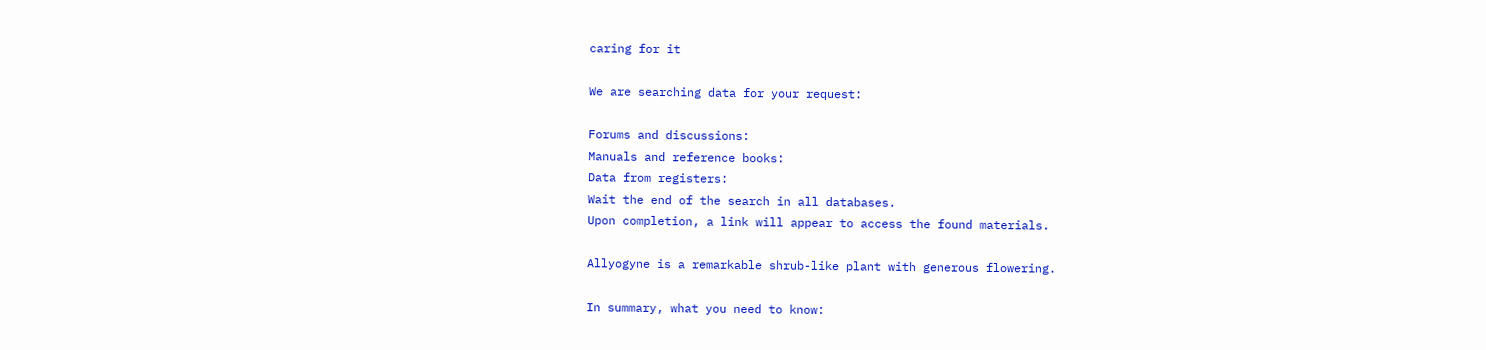caring for it

We are searching data for your request:

Forums and discussions:
Manuals and reference books:
Data from registers:
Wait the end of the search in all databases.
Upon completion, a link will appear to access the found materials.

Allyogyne is a remarkable shrub-like plant with generous flowering.

In summary, what you need to know: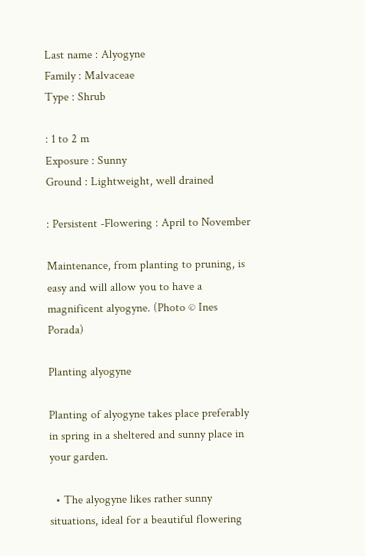Last name : Alyogyne
Family : Malvaceae
Type : Shrub

: 1 to 2 m
Exposure : Sunny
Ground : Lightweight, well drained

: Persistent -Flowering : April to November

Maintenance, from planting to pruning, is easy and will allow you to have a magnificent alyogyne. (Photo © Ines Porada)

Planting alyogyne

Planting of alyogyne takes place preferably in spring in a sheltered and sunny place in your garden.

  • The alyogyne likes rather sunny situations, ideal for a beautiful flowering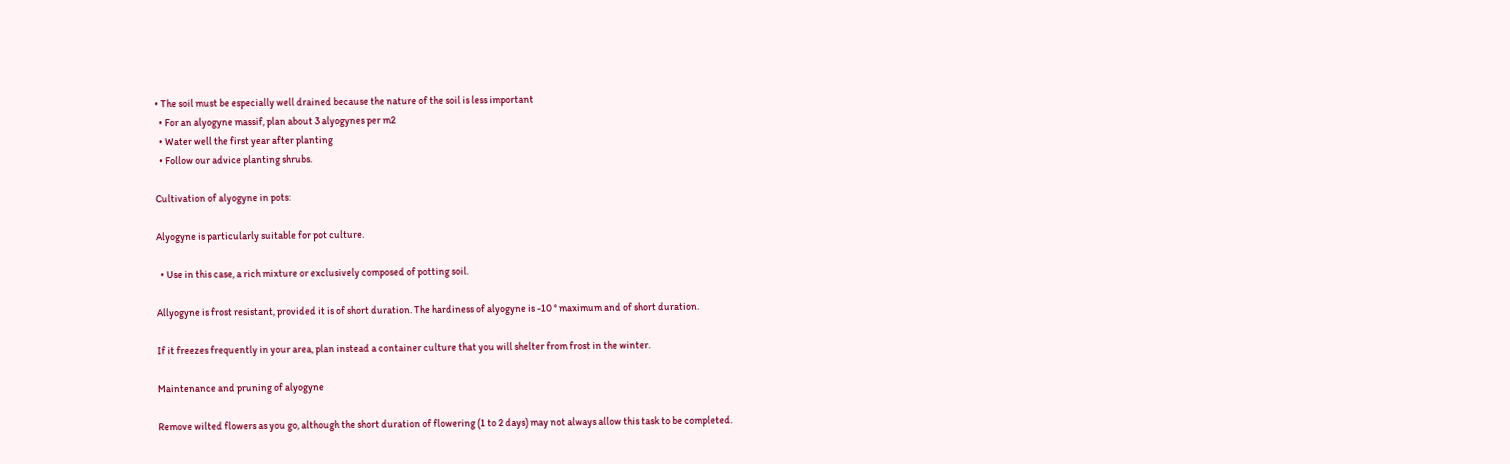• The soil must be especially well drained because the nature of the soil is less important
  • For an alyogyne massif, plan about 3 alyogynes per m2
  • Water well the first year after planting
  • Follow our advice planting shrubs.

Cultivation of alyogyne in pots:

Alyogyne is particularly suitable for pot culture.

  • Use in this case, a rich mixture or exclusively composed of potting soil.

Allyogyne is frost resistant, provided it is of short duration. The hardiness of alyogyne is -10 ° maximum and of short duration.

If it freezes frequently in your area, plan instead a container culture that you will shelter from frost in the winter.

Maintenance and pruning of alyogyne

Remove wilted flowers as you go, although the short duration of flowering (1 to 2 days) may not always allow this task to be completed.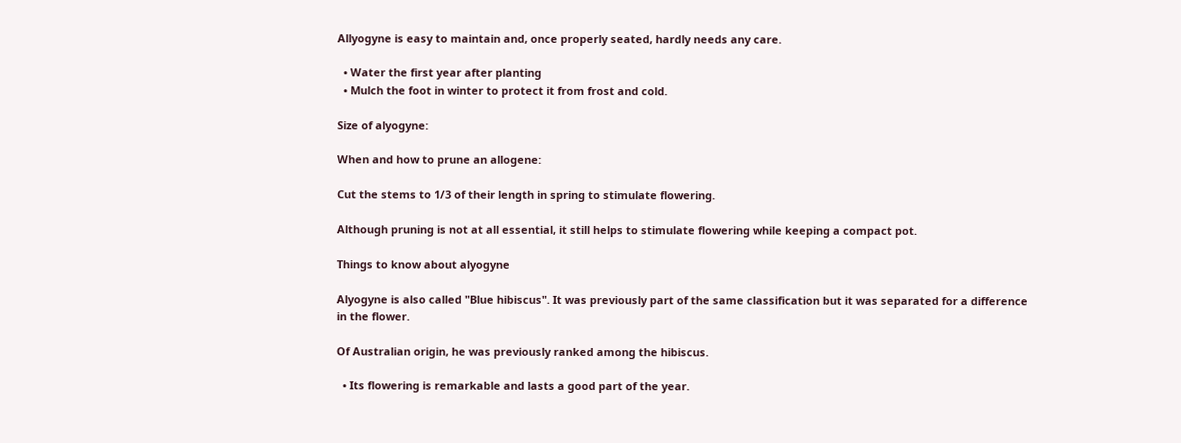Allyogyne is easy to maintain and, once properly seated, hardly needs any care.

  • Water the first year after planting
  • Mulch the foot in winter to protect it from frost and cold.

Size of alyogyne:

When and how to prune an allogene:

Cut the stems to 1/3 of their length in spring to stimulate flowering.

Although pruning is not at all essential, it still helps to stimulate flowering while keeping a compact pot.

Things to know about alyogyne

Alyogyne is also called "Blue hibiscus". It was previously part of the same classification but it was separated for a difference in the flower.

Of Australian origin, he was previously ranked among the hibiscus.

  • Its flowering is remarkable and lasts a good part of the year.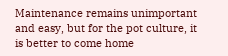Maintenance remains unimportant and easy, but for the pot culture, it is better to come home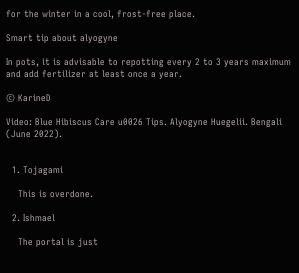for the winter in a cool, frost-free place.

Smart tip about alyogyne

In pots, it is advisable to repotting every 2 to 3 years maximum and add fertilizer at least once a year.

© KarineD

Video: Blue Hibiscus Care u0026 Tips. Alyogyne Huegelii. Bengali (June 2022).


  1. Tojagami

    This is overdone.

  2. Ishmael

    The portal is just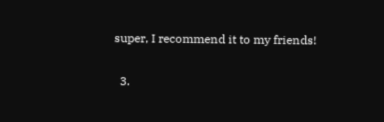super, I recommend it to my friends!

  3.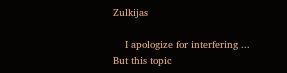Zulkijas

    I apologize for interfering ... But this topic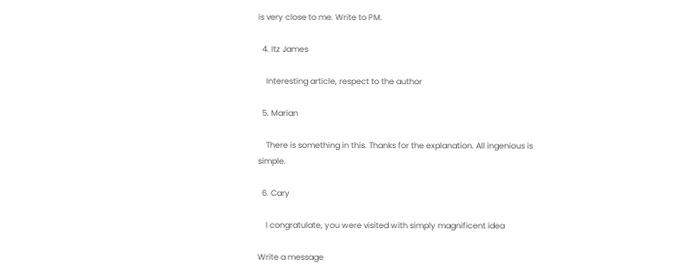is very close to me. Write to PM.

  4. Itz James

    Interesting article, respect to the author

  5. Marian

    There is something in this. Thanks for the explanation. All ingenious is simple.

  6. Cary

    I congratulate, you were visited with simply magnificent idea

Write a message